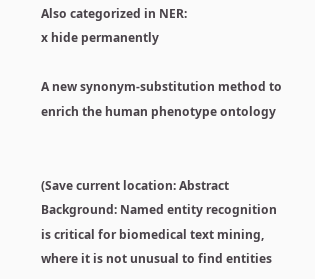Also categorized in NER:
x hide permanently

A new synonym-substitution method to enrich the human phenotype ontology


(Save current location: Abstract Background: Named entity recognition is critical for biomedical text mining, where it is not unusual to find entities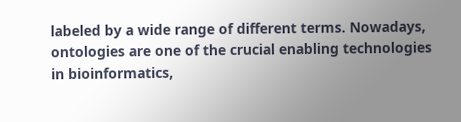labeled by a wide range of different terms. Nowadays, ontologies are one of the crucial enabling technologies in bioinformatics,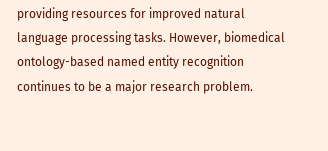providing resources for improved natural language processing tasks. However, biomedical ontology-based named entity recognition continues to be a major research problem.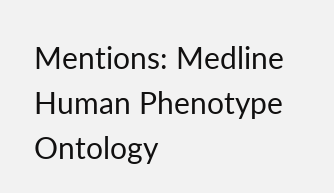Mentions: Medline Human Phenotype Ontology